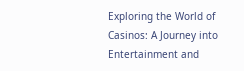Exploring the World of Casinos: A Journey into Entertainment and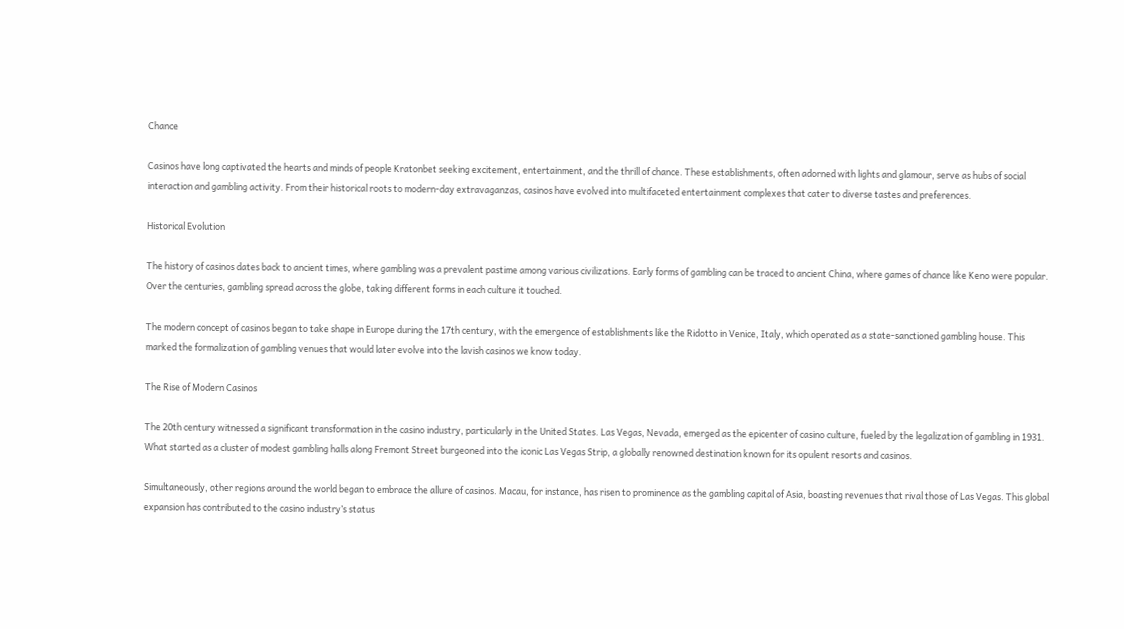Chance

Casinos have long captivated the hearts and minds of people Kratonbet seeking excitement, entertainment, and the thrill of chance. These establishments, often adorned with lights and glamour, serve as hubs of social interaction and gambling activity. From their historical roots to modern-day extravaganzas, casinos have evolved into multifaceted entertainment complexes that cater to diverse tastes and preferences.

Historical Evolution

The history of casinos dates back to ancient times, where gambling was a prevalent pastime among various civilizations. Early forms of gambling can be traced to ancient China, where games of chance like Keno were popular. Over the centuries, gambling spread across the globe, taking different forms in each culture it touched.

The modern concept of casinos began to take shape in Europe during the 17th century, with the emergence of establishments like the Ridotto in Venice, Italy, which operated as a state-sanctioned gambling house. This marked the formalization of gambling venues that would later evolve into the lavish casinos we know today.

The Rise of Modern Casinos

The 20th century witnessed a significant transformation in the casino industry, particularly in the United States. Las Vegas, Nevada, emerged as the epicenter of casino culture, fueled by the legalization of gambling in 1931. What started as a cluster of modest gambling halls along Fremont Street burgeoned into the iconic Las Vegas Strip, a globally renowned destination known for its opulent resorts and casinos.

Simultaneously, other regions around the world began to embrace the allure of casinos. Macau, for instance, has risen to prominence as the gambling capital of Asia, boasting revenues that rival those of Las Vegas. This global expansion has contributed to the casino industry’s status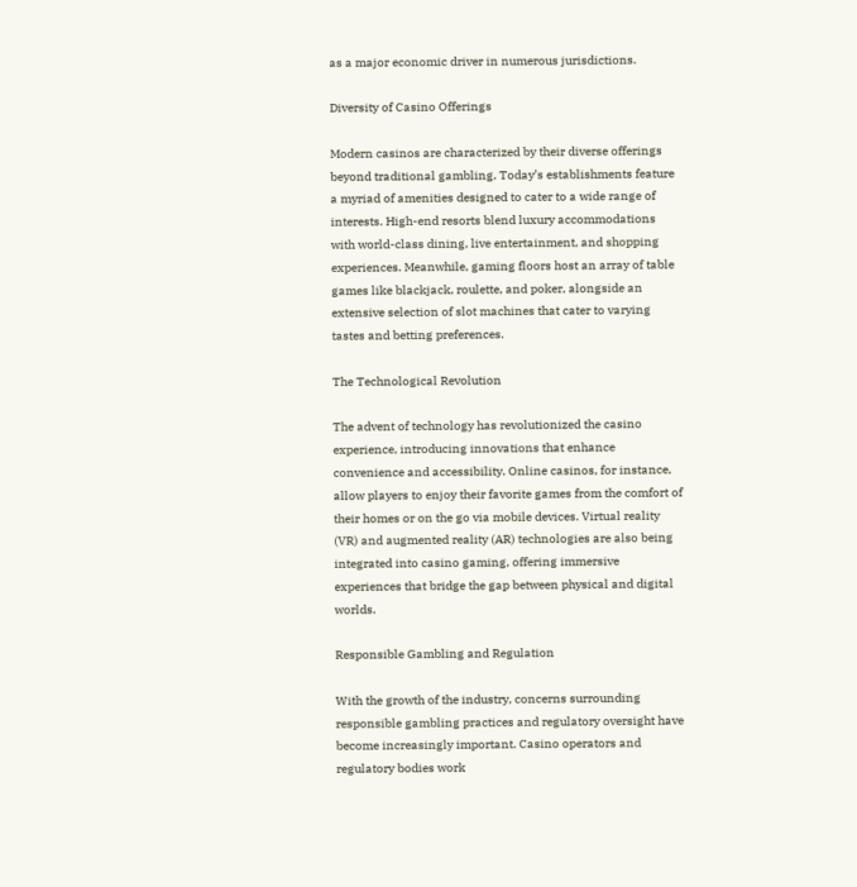as a major economic driver in numerous jurisdictions.

Diversity of Casino Offerings

Modern casinos are characterized by their diverse offerings beyond traditional gambling. Today’s establishments feature a myriad of amenities designed to cater to a wide range of interests. High-end resorts blend luxury accommodations with world-class dining, live entertainment, and shopping experiences. Meanwhile, gaming floors host an array of table games like blackjack, roulette, and poker, alongside an extensive selection of slot machines that cater to varying tastes and betting preferences.

The Technological Revolution

The advent of technology has revolutionized the casino experience, introducing innovations that enhance convenience and accessibility. Online casinos, for instance, allow players to enjoy their favorite games from the comfort of their homes or on the go via mobile devices. Virtual reality (VR) and augmented reality (AR) technologies are also being integrated into casino gaming, offering immersive experiences that bridge the gap between physical and digital worlds.

Responsible Gambling and Regulation

With the growth of the industry, concerns surrounding responsible gambling practices and regulatory oversight have become increasingly important. Casino operators and regulatory bodies work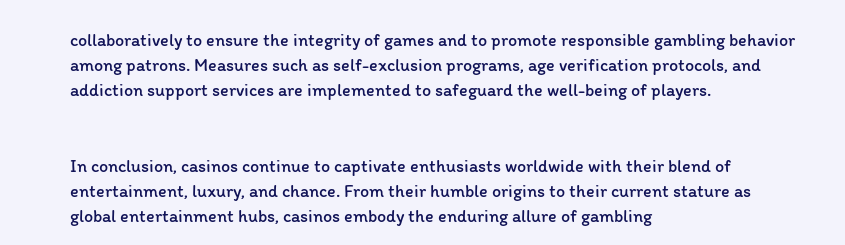collaboratively to ensure the integrity of games and to promote responsible gambling behavior among patrons. Measures such as self-exclusion programs, age verification protocols, and addiction support services are implemented to safeguard the well-being of players.


In conclusion, casinos continue to captivate enthusiasts worldwide with their blend of entertainment, luxury, and chance. From their humble origins to their current stature as global entertainment hubs, casinos embody the enduring allure of gambling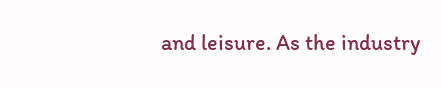and leisure. As the industry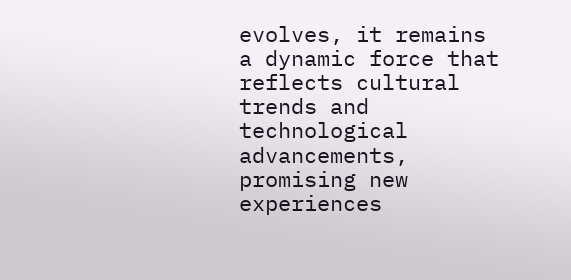evolves, it remains a dynamic force that reflects cultural trends and technological advancements, promising new experiences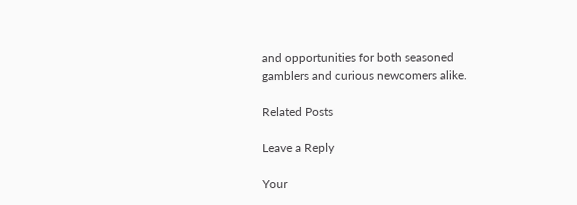and opportunities for both seasoned gamblers and curious newcomers alike.

Related Posts

Leave a Reply

Your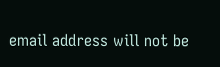email address will not be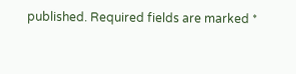published. Required fields are marked *